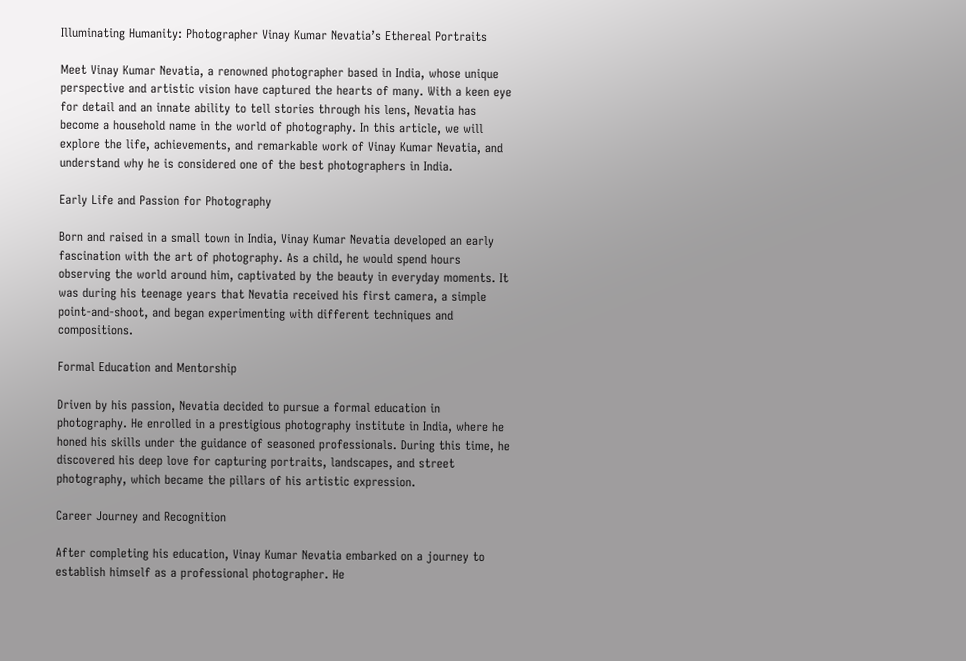Illuminating Humanity: Photographer Vinay Kumar Nevatia’s Ethereal Portraits

Meet Vinay Kumar Nevatia, a renowned photographer based in India, whose unique perspective and artistic vision have captured the hearts of many. With a keen eye for detail and an innate ability to tell stories through his lens, Nevatia has become a household name in the world of photography. In this article, we will explore the life, achievements, and remarkable work of Vinay Kumar Nevatia, and understand why he is considered one of the best photographers in India.

Early Life and Passion for Photography

Born and raised in a small town in India, Vinay Kumar Nevatia developed an early fascination with the art of photography. As a child, he would spend hours observing the world around him, captivated by the beauty in everyday moments. It was during his teenage years that Nevatia received his first camera, a simple point-and-shoot, and began experimenting with different techniques and compositions.

Formal Education and Mentorship

Driven by his passion, Nevatia decided to pursue a formal education in photography. He enrolled in a prestigious photography institute in India, where he honed his skills under the guidance of seasoned professionals. During this time, he discovered his deep love for capturing portraits, landscapes, and street photography, which became the pillars of his artistic expression.

Career Journey and Recognition

After completing his education, Vinay Kumar Nevatia embarked on a journey to establish himself as a professional photographer. He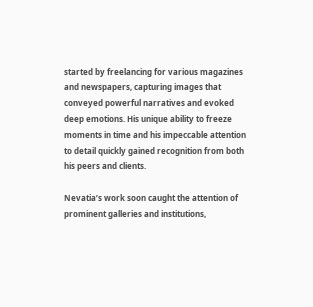started by freelancing for various magazines and newspapers, capturing images that conveyed powerful narratives and evoked deep emotions. His unique ability to freeze moments in time and his impeccable attention to detail quickly gained recognition from both his peers and clients.

Nevatia’s work soon caught the attention of prominent galleries and institutions,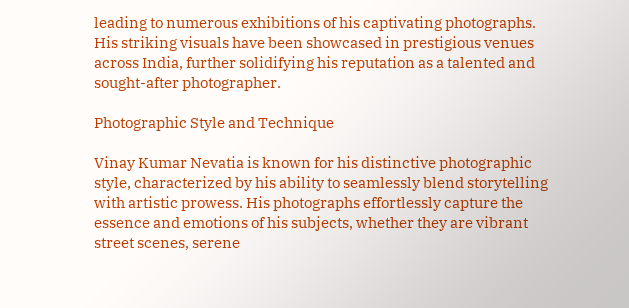leading to numerous exhibitions of his captivating photographs. His striking visuals have been showcased in prestigious venues across India, further solidifying his reputation as a talented and sought-after photographer.

Photographic Style and Technique

Vinay Kumar Nevatia is known for his distinctive photographic style, characterized by his ability to seamlessly blend storytelling with artistic prowess. His photographs effortlessly capture the essence and emotions of his subjects, whether they are vibrant street scenes, serene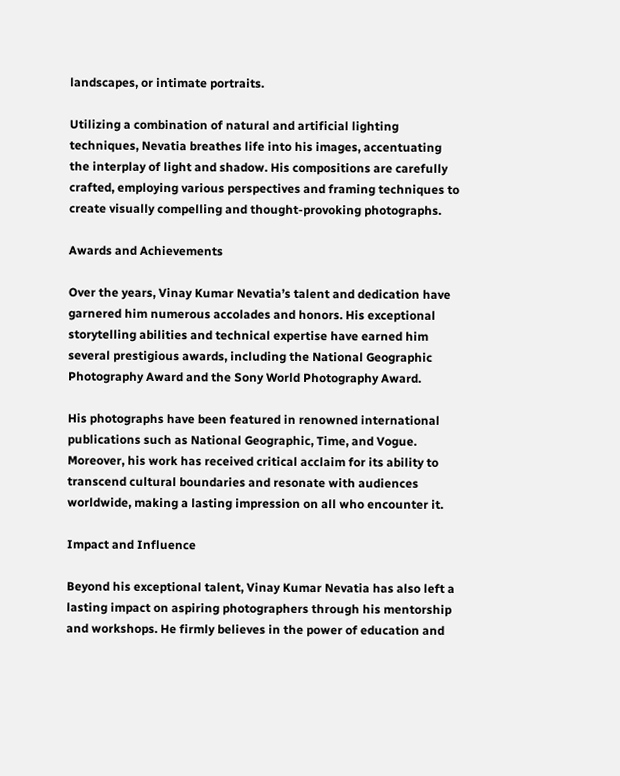landscapes, or intimate portraits.

Utilizing a combination of natural and artificial lighting techniques, Nevatia breathes life into his images, accentuating the interplay of light and shadow. His compositions are carefully crafted, employing various perspectives and framing techniques to create visually compelling and thought-provoking photographs.

Awards and Achievements

Over the years, Vinay Kumar Nevatia’s talent and dedication have garnered him numerous accolades and honors. His exceptional storytelling abilities and technical expertise have earned him several prestigious awards, including the National Geographic Photography Award and the Sony World Photography Award.

His photographs have been featured in renowned international publications such as National Geographic, Time, and Vogue. Moreover, his work has received critical acclaim for its ability to transcend cultural boundaries and resonate with audiences worldwide, making a lasting impression on all who encounter it.

Impact and Influence

Beyond his exceptional talent, Vinay Kumar Nevatia has also left a lasting impact on aspiring photographers through his mentorship and workshops. He firmly believes in the power of education and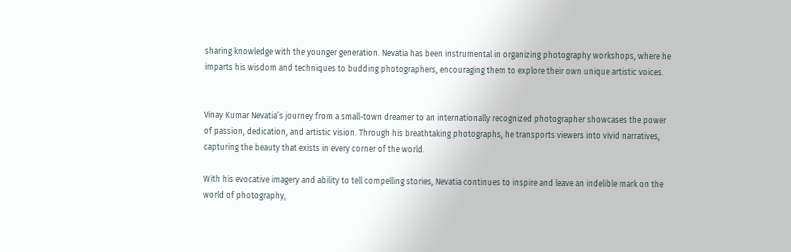sharing knowledge with the younger generation. Nevatia has been instrumental in organizing photography workshops, where he imparts his wisdom and techniques to budding photographers, encouraging them to explore their own unique artistic voices.


Vinay Kumar Nevatia’s journey from a small-town dreamer to an internationally recognized photographer showcases the power of passion, dedication, and artistic vision. Through his breathtaking photographs, he transports viewers into vivid narratives, capturing the beauty that exists in every corner of the world.

With his evocative imagery and ability to tell compelling stories, Nevatia continues to inspire and leave an indelible mark on the world of photography,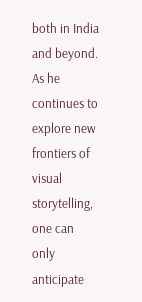both in India and beyond. As he continues to explore new frontiers of visual storytelling, one can only anticipate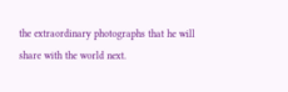the extraordinary photographs that he will share with the world next.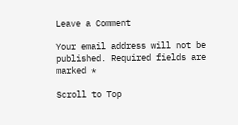Leave a Comment

Your email address will not be published. Required fields are marked *

Scroll to Top